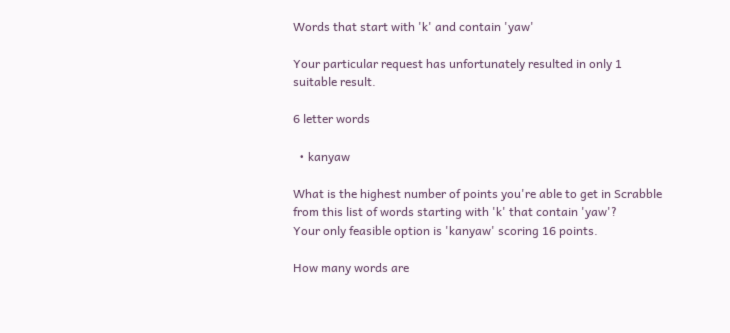Words that start with 'k' and contain 'yaw'

Your particular request has unfortunately resulted in only 1 suitable result.

6 letter words

  • kanyaw

What is the highest number of points you're able to get in Scrabble from this list of words starting with 'k' that contain 'yaw'?
Your only feasible option is 'kanyaw' scoring 16 points.

How many words are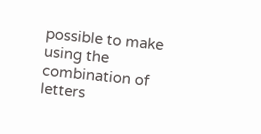possible to make using the combination of letters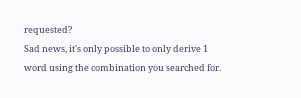requested?
Sad news, it's only possible to only derive 1 word using the combination you searched for.